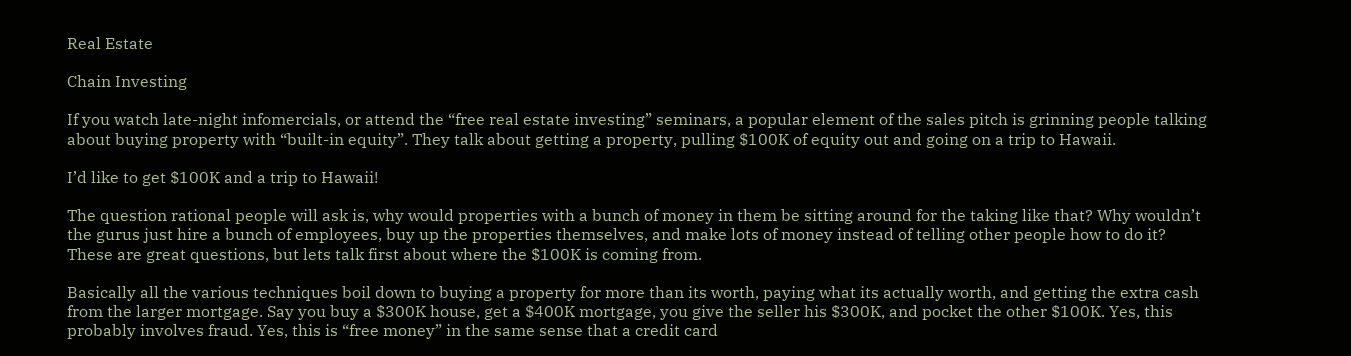Real Estate

Chain Investing

If you watch late-night infomercials, or attend the “free real estate investing” seminars, a popular element of the sales pitch is grinning people talking about buying property with “built-in equity”. They talk about getting a property, pulling $100K of equity out and going on a trip to Hawaii.

I’d like to get $100K and a trip to Hawaii!

The question rational people will ask is, why would properties with a bunch of money in them be sitting around for the taking like that? Why wouldn’t the gurus just hire a bunch of employees, buy up the properties themselves, and make lots of money instead of telling other people how to do it? These are great questions, but lets talk first about where the $100K is coming from.

Basically all the various techniques boil down to buying a property for more than its worth, paying what its actually worth, and getting the extra cash from the larger mortgage. Say you buy a $300K house, get a $400K mortgage, you give the seller his $300K, and pocket the other $100K. Yes, this probably involves fraud. Yes, this is “free money” in the same sense that a credit card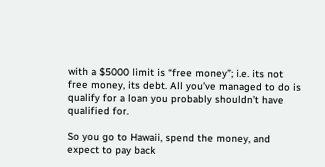with a $5000 limit is “free money”; i.e. its not free money, its debt. All you’ve managed to do is qualify for a loan you probably shouldn’t have qualified for.

So you go to Hawaii, spend the money, and expect to pay back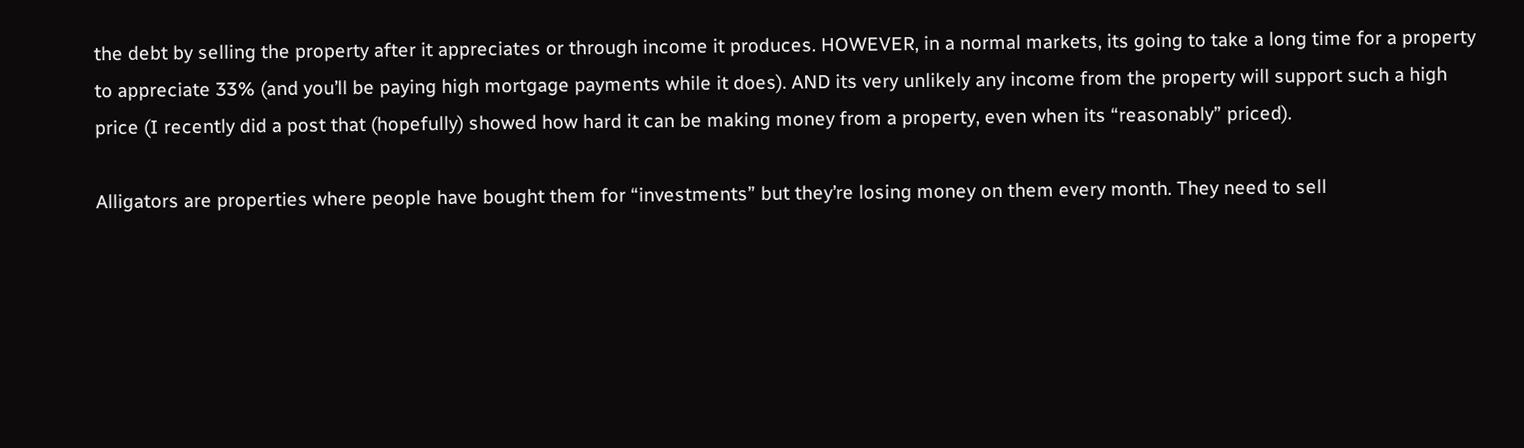the debt by selling the property after it appreciates or through income it produces. HOWEVER, in a normal markets, its going to take a long time for a property to appreciate 33% (and you’ll be paying high mortgage payments while it does). AND its very unlikely any income from the property will support such a high price (I recently did a post that (hopefully) showed how hard it can be making money from a property, even when its “reasonably” priced).

Alligators are properties where people have bought them for “investments” but they’re losing money on them every month. They need to sell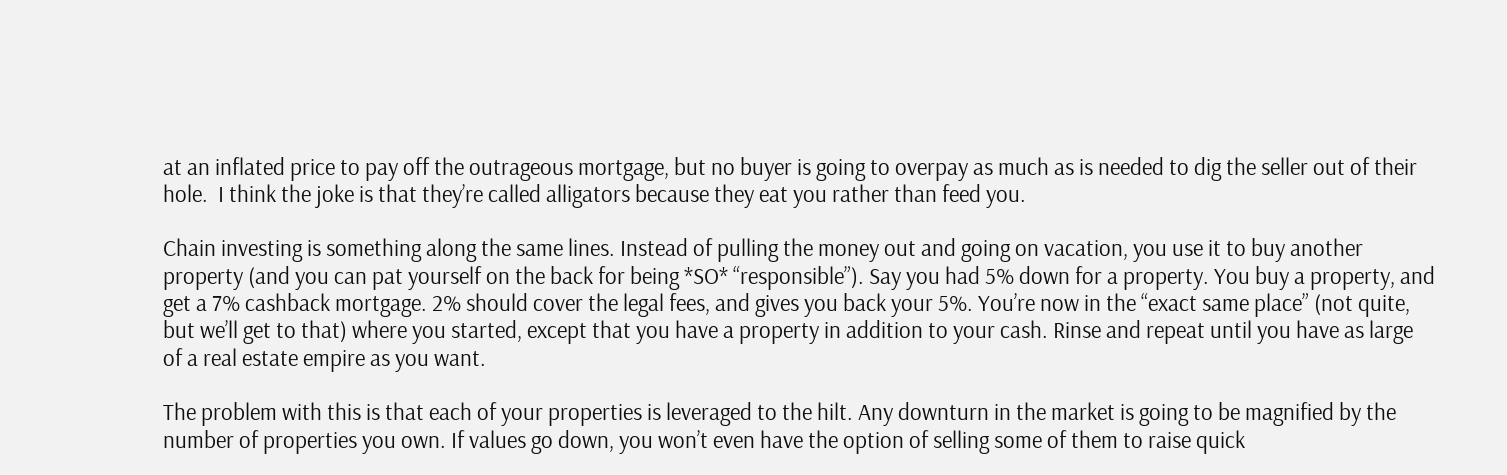at an inflated price to pay off the outrageous mortgage, but no buyer is going to overpay as much as is needed to dig the seller out of their hole.  I think the joke is that they’re called alligators because they eat you rather than feed you.

Chain investing is something along the same lines. Instead of pulling the money out and going on vacation, you use it to buy another property (and you can pat yourself on the back for being *SO* “responsible”). Say you had 5% down for a property. You buy a property, and get a 7% cashback mortgage. 2% should cover the legal fees, and gives you back your 5%. You’re now in the “exact same place” (not quite, but we’ll get to that) where you started, except that you have a property in addition to your cash. Rinse and repeat until you have as large of a real estate empire as you want.

The problem with this is that each of your properties is leveraged to the hilt. Any downturn in the market is going to be magnified by the number of properties you own. If values go down, you won’t even have the option of selling some of them to raise quick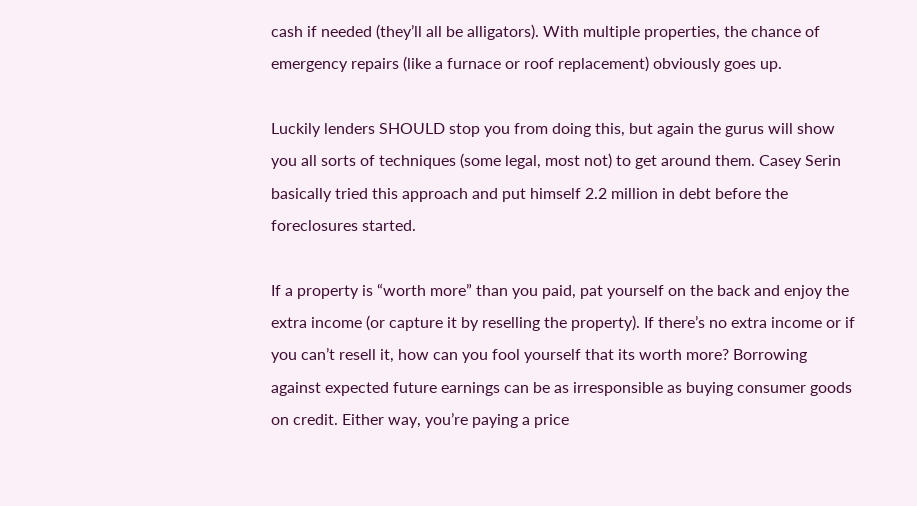cash if needed (they’ll all be alligators). With multiple properties, the chance of emergency repairs (like a furnace or roof replacement) obviously goes up.

Luckily lenders SHOULD stop you from doing this, but again the gurus will show you all sorts of techniques (some legal, most not) to get around them. Casey Serin basically tried this approach and put himself 2.2 million in debt before the foreclosures started.

If a property is “worth more” than you paid, pat yourself on the back and enjoy the extra income (or capture it by reselling the property). If there’s no extra income or if you can’t resell it, how can you fool yourself that its worth more? Borrowing against expected future earnings can be as irresponsible as buying consumer goods on credit. Either way, you’re paying a price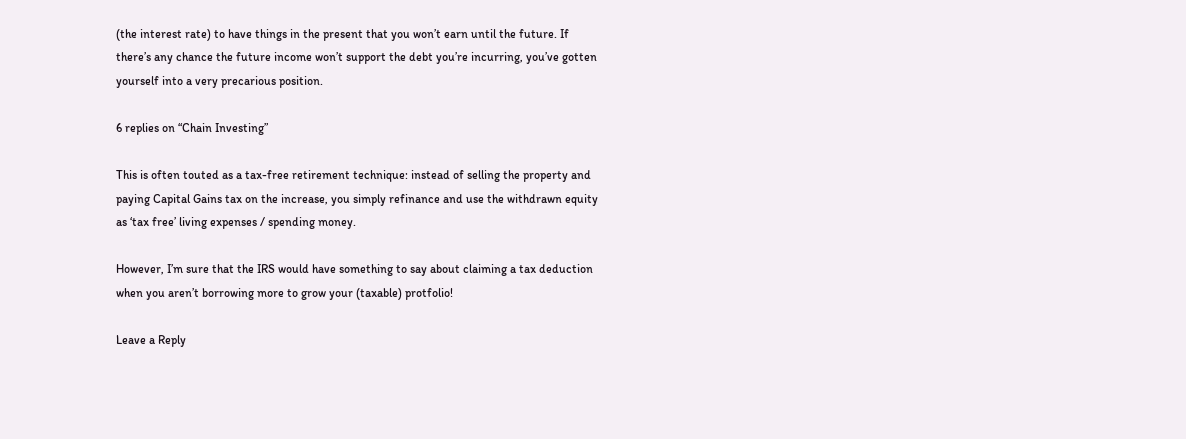(the interest rate) to have things in the present that you won’t earn until the future. If there’s any chance the future income won’t support the debt you’re incurring, you’ve gotten yourself into a very precarious position.

6 replies on “Chain Investing”

This is often touted as a tax-free retirement technique: instead of selling the property and paying Capital Gains tax on the increase, you simply refinance and use the withdrawn equity as ‘tax free’ living expenses / spending money.

However, I’m sure that the IRS would have something to say about claiming a tax deduction when you aren’t borrowing more to grow your (taxable) protfolio!

Leave a Reply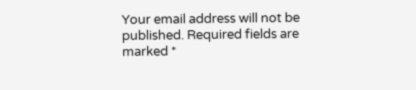Your email address will not be published. Required fields are marked *